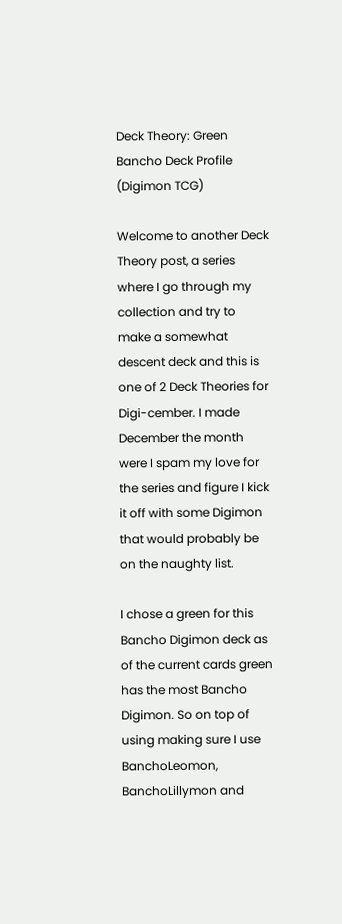Deck Theory: Green Bancho Deck Profile (Digimon TCG)

Welcome to another Deck Theory post, a series where I go through my collection and try to make a somewhat descent deck and this is one of 2 Deck Theories for Digi-cember. I made December the month were I spam my love for the series and figure I kick it off with some Digimon that would probably be on the naughty list.

I chose a green for this Bancho Digimon deck as of the current cards green has the most Bancho Digimon. So on top of using making sure I use BanchoLeomon, BanchoLillymon and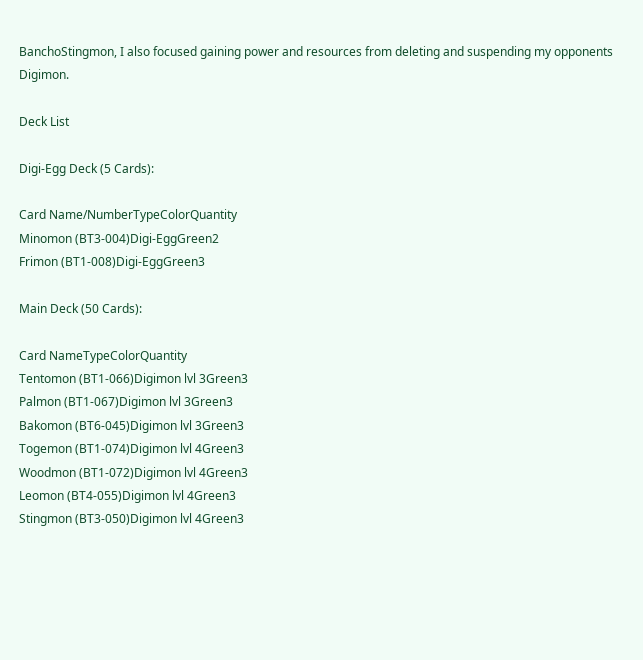BanchoStingmon, I also focused gaining power and resources from deleting and suspending my opponents Digimon.

Deck List

Digi-Egg Deck (5 Cards):

Card Name/NumberTypeColorQuantity
Minomon (BT3-004)Digi-EggGreen2
Frimon (BT1-008)Digi-EggGreen3

Main Deck (50 Cards):

Card NameTypeColorQuantity
Tentomon (BT1-066)Digimon lvl 3Green3
Palmon (BT1-067)Digimon lvl 3Green3
Bakomon (BT6-045)Digimon lvl 3Green3
Togemon (BT1-074)Digimon lvl 4Green3
Woodmon (BT1-072)Digimon lvl 4Green3
Leomon (BT4-055)Digimon lvl 4Green3
Stingmon (BT3-050)Digimon lvl 4Green3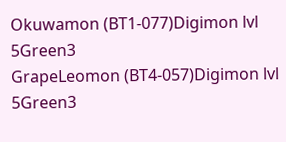Okuwamon (BT1-077)Digimon lvl 5Green3
GrapeLeomon (BT4-057)Digimon lvl 5Green3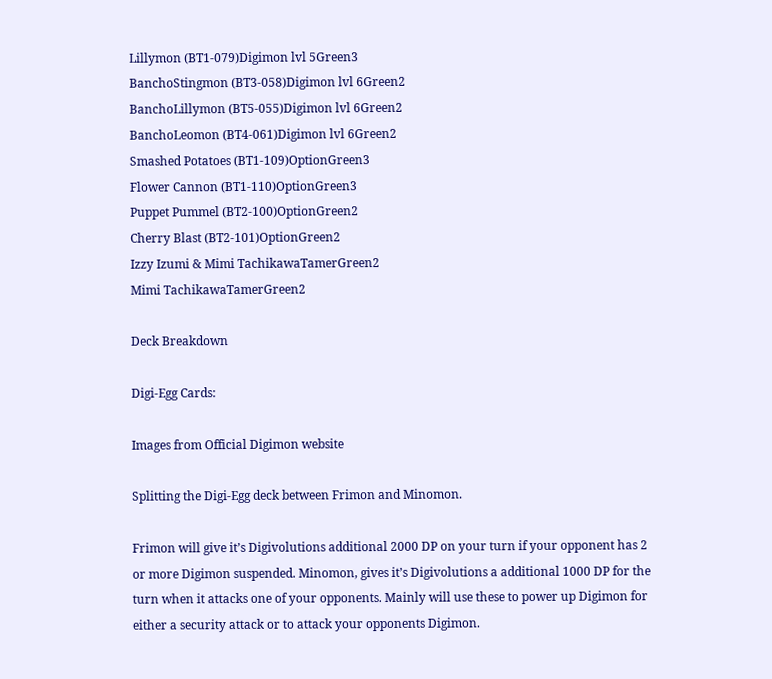Lillymon (BT1-079)Digimon lvl 5Green3
BanchoStingmon (BT3-058)Digimon lvl 6Green2
BanchoLillymon (BT5-055)Digimon lvl 6Green2
BanchoLeomon (BT4-061)Digimon lvl 6Green2
Smashed Potatoes (BT1-109)OptionGreen3
Flower Cannon (BT1-110)OptionGreen3
Puppet Pummel (BT2-100)OptionGreen2
Cherry Blast (BT2-101)OptionGreen2
Izzy Izumi & Mimi TachikawaTamerGreen2
Mimi TachikawaTamerGreen2

Deck Breakdown

Digi-Egg Cards:

Images from Official Digimon website

Splitting the Digi-Egg deck between Frimon and Minomon.

Frimon will give it’s Digivolutions additional 2000 DP on your turn if your opponent has 2 or more Digimon suspended. Minomon, gives it’s Digivolutions a additional 1000 DP for the turn when it attacks one of your opponents. Mainly will use these to power up Digimon for either a security attack or to attack your opponents Digimon.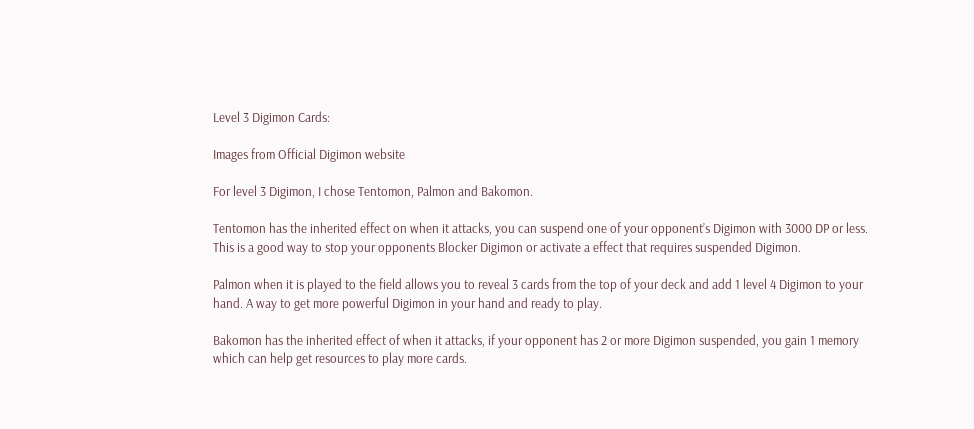Level 3 Digimon Cards:

Images from Official Digimon website

For level 3 Digimon, I chose Tentomon, Palmon and Bakomon.

Tentomon has the inherited effect on when it attacks, you can suspend one of your opponent’s Digimon with 3000 DP or less. This is a good way to stop your opponents Blocker Digimon or activate a effect that requires suspended Digimon.

Palmon when it is played to the field allows you to reveal 3 cards from the top of your deck and add 1 level 4 Digimon to your hand. A way to get more powerful Digimon in your hand and ready to play.

Bakomon has the inherited effect of when it attacks, if your opponent has 2 or more Digimon suspended, you gain 1 memory which can help get resources to play more cards.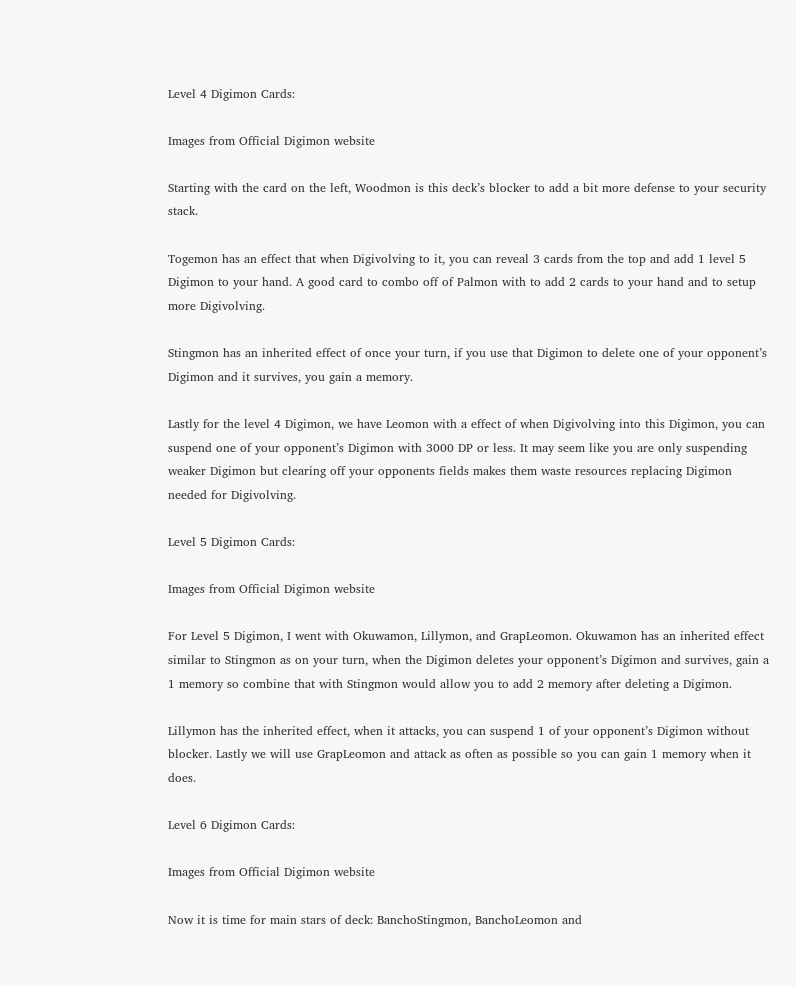Level 4 Digimon Cards:

Images from Official Digimon website

Starting with the card on the left, Woodmon is this deck’s blocker to add a bit more defense to your security stack.

Togemon has an effect that when Digivolving to it, you can reveal 3 cards from the top and add 1 level 5 Digimon to your hand. A good card to combo off of Palmon with to add 2 cards to your hand and to setup more Digivolving.

Stingmon has an inherited effect of once your turn, if you use that Digimon to delete one of your opponent’s Digimon and it survives, you gain a memory.

Lastly for the level 4 Digimon, we have Leomon with a effect of when Digivolving into this Digimon, you can suspend one of your opponent’s Digimon with 3000 DP or less. It may seem like you are only suspending weaker Digimon but clearing off your opponents fields makes them waste resources replacing Digimon needed for Digivolving.

Level 5 Digimon Cards:

Images from Official Digimon website

For Level 5 Digimon, I went with Okuwamon, Lillymon, and GrapLeomon. Okuwamon has an inherited effect similar to Stingmon as on your turn, when the Digimon deletes your opponent’s Digimon and survives, gain a 1 memory so combine that with Stingmon would allow you to add 2 memory after deleting a Digimon.

Lillymon has the inherited effect, when it attacks, you can suspend 1 of your opponent’s Digimon without blocker. Lastly we will use GrapLeomon and attack as often as possible so you can gain 1 memory when it does.

Level 6 Digimon Cards:

Images from Official Digimon website

Now it is time for main stars of deck: BanchoStingmon, BanchoLeomon and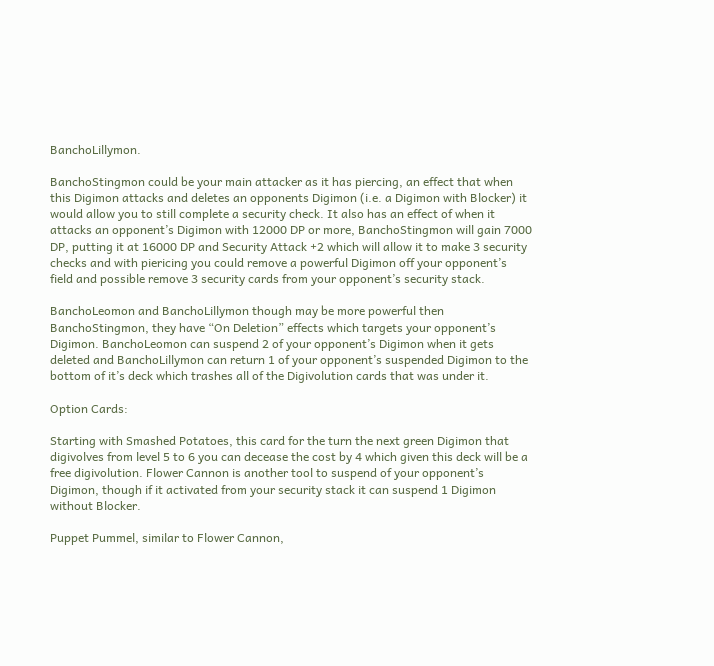BanchoLillymon.

BanchoStingmon could be your main attacker as it has piercing, an effect that when this Digimon attacks and deletes an opponents Digimon (i.e. a Digimon with Blocker) it would allow you to still complete a security check. It also has an effect of when it attacks an opponent’s Digimon with 12000 DP or more, BanchoStingmon will gain 7000 DP, putting it at 16000 DP and Security Attack +2 which will allow it to make 3 security checks and with piericing you could remove a powerful Digimon off your opponent’s field and possible remove 3 security cards from your opponent’s security stack.

BanchoLeomon and BanchoLillymon though may be more powerful then BanchoStingmon, they have “On Deletion” effects which targets your opponent’s Digimon. BanchoLeomon can suspend 2 of your opponent’s Digimon when it gets deleted and BanchoLillymon can return 1 of your opponent’s suspended Digimon to the bottom of it’s deck which trashes all of the Digivolution cards that was under it.

Option Cards:

Starting with Smashed Potatoes, this card for the turn the next green Digimon that digivolves from level 5 to 6 you can decease the cost by 4 which given this deck will be a free digivolution. Flower Cannon is another tool to suspend of your opponent’s Digimon, though if it activated from your security stack it can suspend 1 Digimon without Blocker.

Puppet Pummel, similar to Flower Cannon,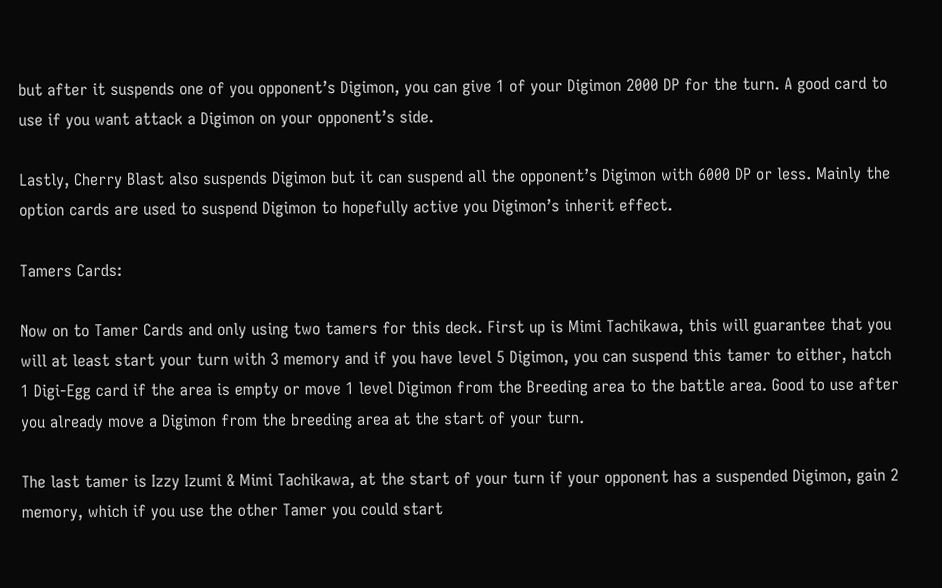but after it suspends one of you opponent’s Digimon, you can give 1 of your Digimon 2000 DP for the turn. A good card to use if you want attack a Digimon on your opponent’s side.

Lastly, Cherry Blast also suspends Digimon but it can suspend all the opponent’s Digimon with 6000 DP or less. Mainly the option cards are used to suspend Digimon to hopefully active you Digimon’s inherit effect.

Tamers Cards:

Now on to Tamer Cards and only using two tamers for this deck. First up is Mimi Tachikawa, this will guarantee that you will at least start your turn with 3 memory and if you have level 5 Digimon, you can suspend this tamer to either, hatch 1 Digi-Egg card if the area is empty or move 1 level Digimon from the Breeding area to the battle area. Good to use after you already move a Digimon from the breeding area at the start of your turn.

The last tamer is Izzy Izumi & Mimi Tachikawa, at the start of your turn if your opponent has a suspended Digimon, gain 2 memory, which if you use the other Tamer you could start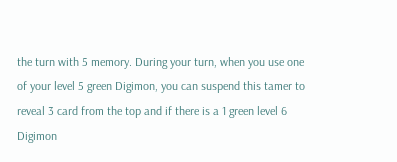the turn with 5 memory. During your turn, when you use one of your level 5 green Digimon, you can suspend this tamer to reveal 3 card from the top and if there is a 1 green level 6 Digimon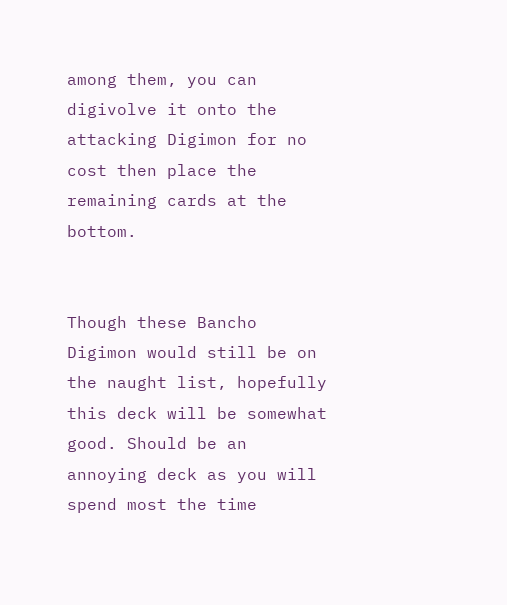among them, you can digivolve it onto the attacking Digimon for no cost then place the remaining cards at the bottom.


Though these Bancho Digimon would still be on the naught list, hopefully this deck will be somewhat good. Should be an annoying deck as you will spend most the time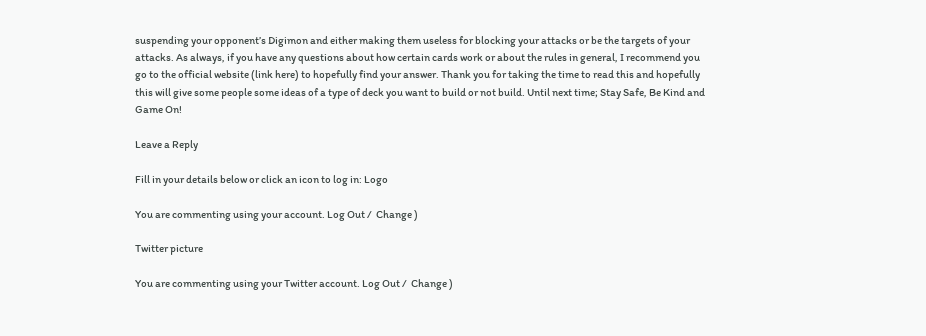suspending your opponent’s Digimon and either making them useless for blocking your attacks or be the targets of your attacks. As always, if you have any questions about how certain cards work or about the rules in general, I recommend you go to the official website (link here) to hopefully find your answer. Thank you for taking the time to read this and hopefully this will give some people some ideas of a type of deck you want to build or not build. Until next time; Stay Safe, Be Kind and Game On!

Leave a Reply

Fill in your details below or click an icon to log in: Logo

You are commenting using your account. Log Out /  Change )

Twitter picture

You are commenting using your Twitter account. Log Out /  Change )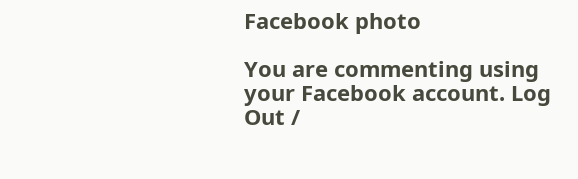Facebook photo

You are commenting using your Facebook account. Log Out /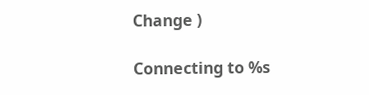Change )

Connecting to %s